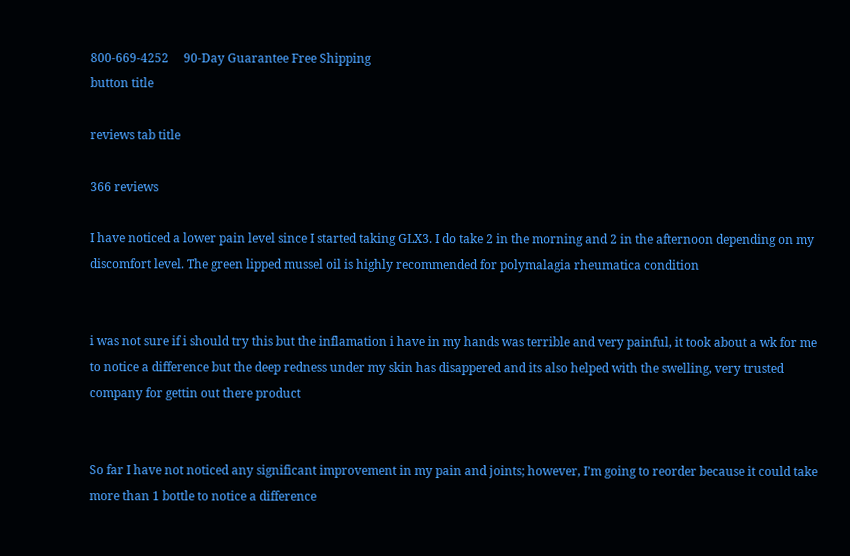800-669-4252     90-Day Guarantee Free Shipping
button title

reviews tab title

366 reviews

I have noticed a lower pain level since I started taking GLX3. I do take 2 in the morning and 2 in the afternoon depending on my discomfort level. The green lipped mussel oil is highly recommended for polymalagia rheumatica condition


i was not sure if i should try this but the inflamation i have in my hands was terrible and very painful, it took about a wk for me to notice a difference but the deep redness under my skin has disappered and its also helped with the swelling, very trusted company for gettin out there product


So far I have not noticed any significant improvement in my pain and joints; however, I’m going to reorder because it could take more than 1 bottle to notice a difference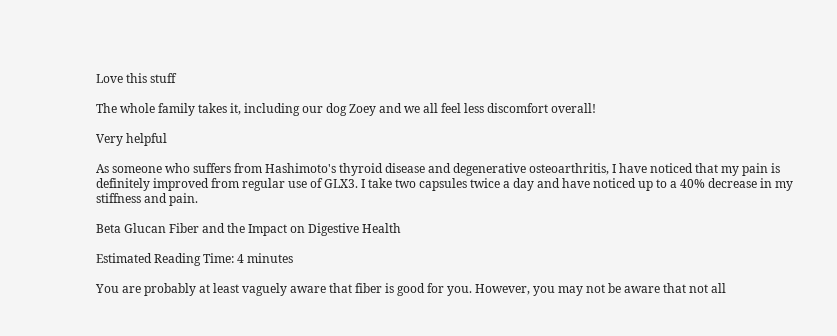Love this stuff

The whole family takes it, including our dog Zoey and we all feel less discomfort overall!

Very helpful

As someone who suffers from Hashimoto's thyroid disease and degenerative osteoarthritis, I have noticed that my pain is definitely improved from regular use of GLX3. I take two capsules twice a day and have noticed up to a 40% decrease in my stiffness and pain.

Beta Glucan Fiber and the Impact on Digestive Health

Estimated Reading Time: 4 minutes

You are probably at least vaguely aware that fiber is good for you. However, you may not be aware that not all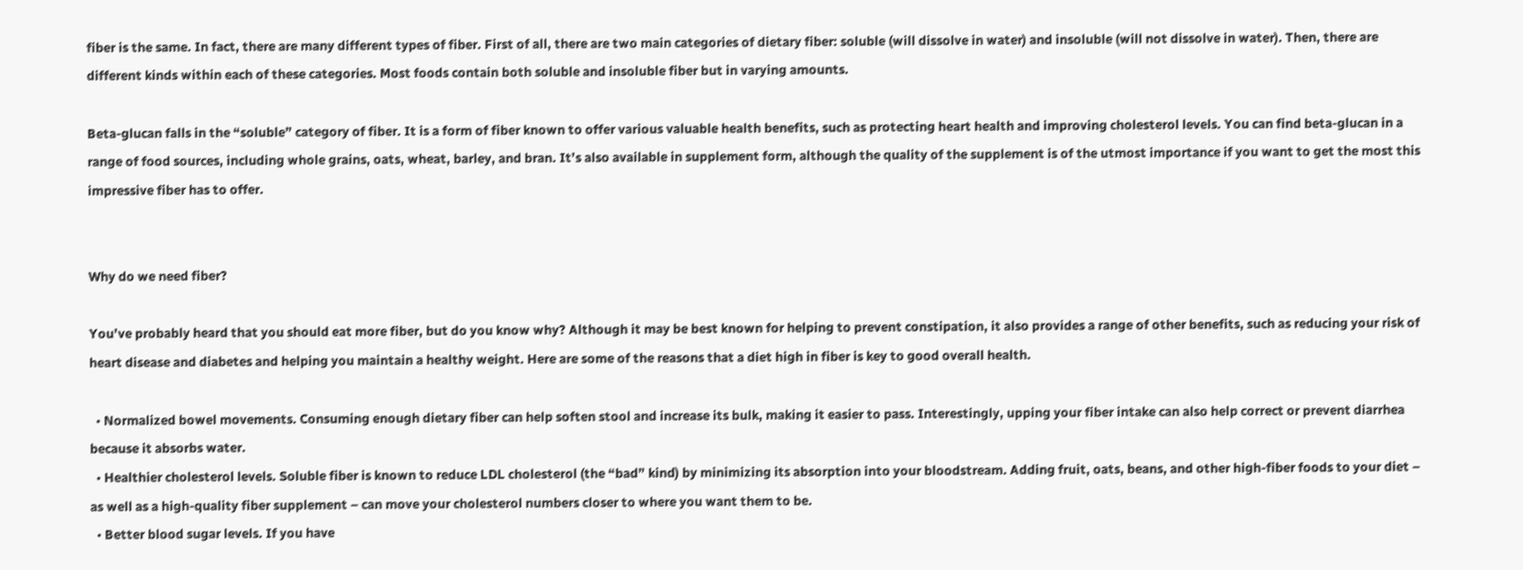fiber is the same. In fact, there are many different types of fiber. First of all, there are two main categories of dietary fiber: soluble (will dissolve in water) and insoluble (will not dissolve in water). Then, there are different kinds within each of these categories. Most foods contain both soluble and insoluble fiber but in varying amounts.

Beta-glucan falls in the “soluble” category of fiber. It is a form of fiber known to offer various valuable health benefits, such as protecting heart health and improving cholesterol levels. You can find beta-glucan in a range of food sources, including whole grains, oats, wheat, barley, and bran. It’s also available in supplement form, although the quality of the supplement is of the utmost importance if you want to get the most this impressive fiber has to offer.


Why do we need fiber?

You’ve probably heard that you should eat more fiber, but do you know why? Although it may be best known for helping to prevent constipation, it also provides a range of other benefits, such as reducing your risk of heart disease and diabetes and helping you maintain a healthy weight. Here are some of the reasons that a diet high in fiber is key to good overall health.

  • Normalized bowel movements. Consuming enough dietary fiber can help soften stool and increase its bulk, making it easier to pass. Interestingly, upping your fiber intake can also help correct or prevent diarrhea because it absorbs water.
  • Healthier cholesterol levels. Soluble fiber is known to reduce LDL cholesterol (the “bad” kind) by minimizing its absorption into your bloodstream. Adding fruit, oats, beans, and other high-fiber foods to your diet – as well as a high-quality fiber supplement – can move your cholesterol numbers closer to where you want them to be.
  • Better blood sugar levels. If you have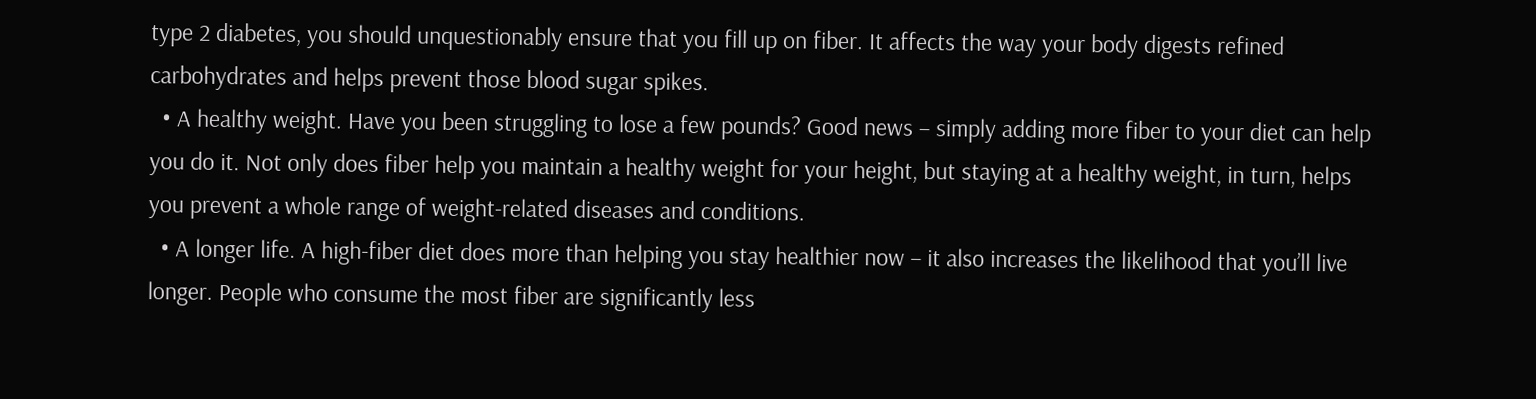type 2 diabetes, you should unquestionably ensure that you fill up on fiber. It affects the way your body digests refined carbohydrates and helps prevent those blood sugar spikes.
  • A healthy weight. Have you been struggling to lose a few pounds? Good news – simply adding more fiber to your diet can help you do it. Not only does fiber help you maintain a healthy weight for your height, but staying at a healthy weight, in turn, helps you prevent a whole range of weight-related diseases and conditions.
  • A longer life. A high-fiber diet does more than helping you stay healthier now – it also increases the likelihood that you’ll live longer. People who consume the most fiber are significantly less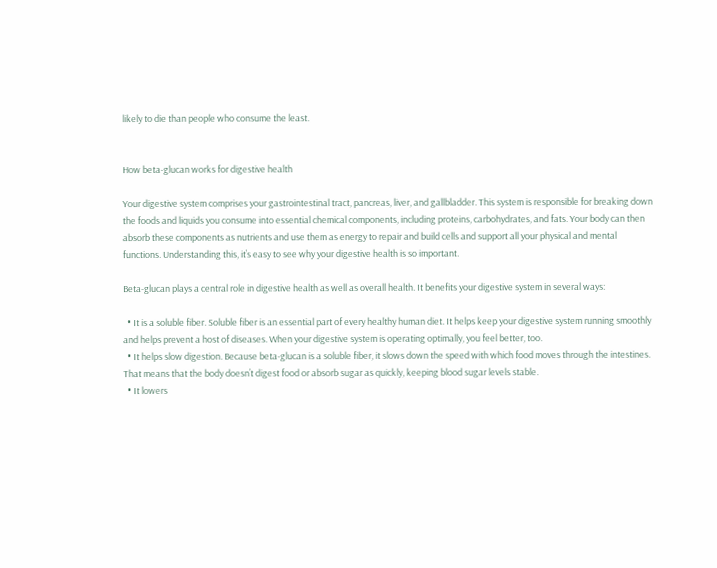likely to die than people who consume the least.


How beta-glucan works for digestive health

Your digestive system comprises your gastrointestinal tract, pancreas, liver, and gallbladder. This system is responsible for breaking down the foods and liquids you consume into essential chemical components, including proteins, carbohydrates, and fats. Your body can then absorb these components as nutrients and use them as energy to repair and build cells and support all your physical and mental functions. Understanding this, it’s easy to see why your digestive health is so important.

Beta-glucan plays a central role in digestive health as well as overall health. It benefits your digestive system in several ways:

  • It is a soluble fiber. Soluble fiber is an essential part of every healthy human diet. It helps keep your digestive system running smoothly and helps prevent a host of diseases. When your digestive system is operating optimally, you feel better, too.
  • It helps slow digestion. Because beta-glucan is a soluble fiber, it slows down the speed with which food moves through the intestines. That means that the body doesn’t digest food or absorb sugar as quickly, keeping blood sugar levels stable.
  • It lowers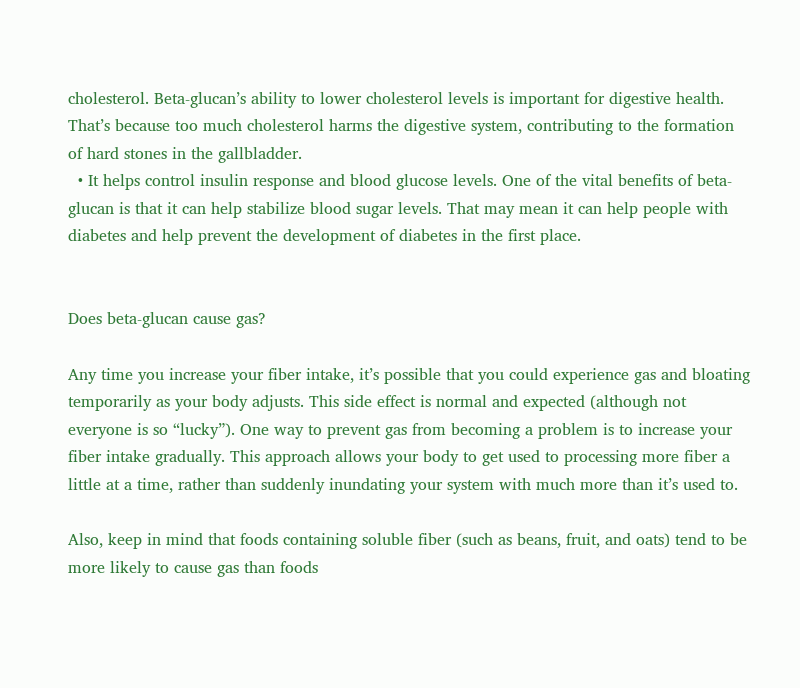cholesterol. Beta-glucan’s ability to lower cholesterol levels is important for digestive health. That’s because too much cholesterol harms the digestive system, contributing to the formation of hard stones in the gallbladder.
  • It helps control insulin response and blood glucose levels. One of the vital benefits of beta-glucan is that it can help stabilize blood sugar levels. That may mean it can help people with diabetes and help prevent the development of diabetes in the first place.


Does beta-glucan cause gas?

Any time you increase your fiber intake, it’s possible that you could experience gas and bloating temporarily as your body adjusts. This side effect is normal and expected (although not everyone is so “lucky”). One way to prevent gas from becoming a problem is to increase your fiber intake gradually. This approach allows your body to get used to processing more fiber a little at a time, rather than suddenly inundating your system with much more than it’s used to.

Also, keep in mind that foods containing soluble fiber (such as beans, fruit, and oats) tend to be more likely to cause gas than foods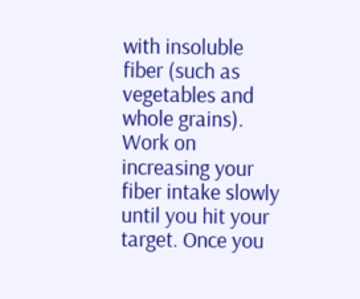with insoluble fiber (such as vegetables and whole grains). Work on increasing your fiber intake slowly until you hit your target. Once you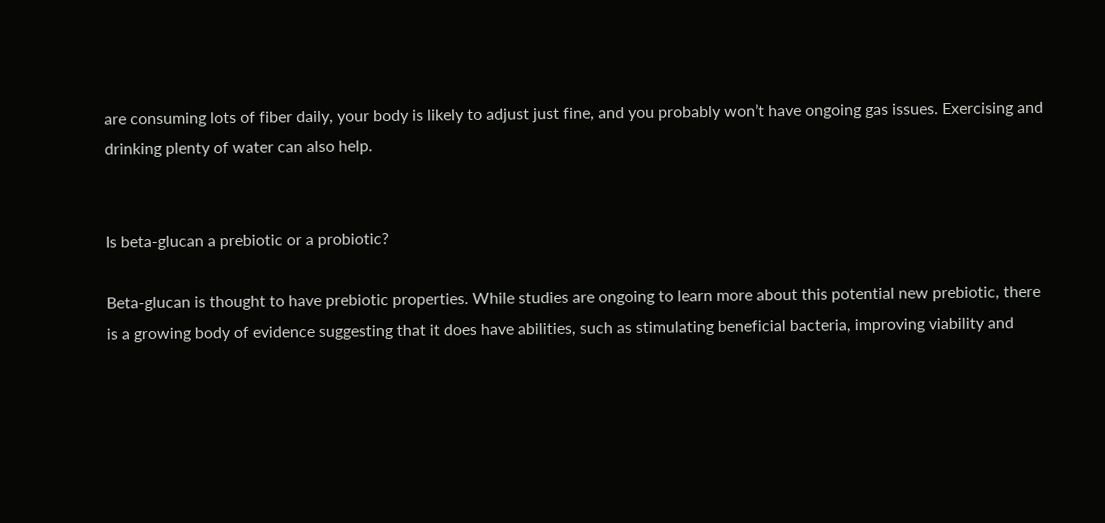are consuming lots of fiber daily, your body is likely to adjust just fine, and you probably won’t have ongoing gas issues. Exercising and drinking plenty of water can also help.


Is beta-glucan a prebiotic or a probiotic?

Beta-glucan is thought to have prebiotic properties. While studies are ongoing to learn more about this potential new prebiotic, there is a growing body of evidence suggesting that it does have abilities, such as stimulating beneficial bacteria, improving viability and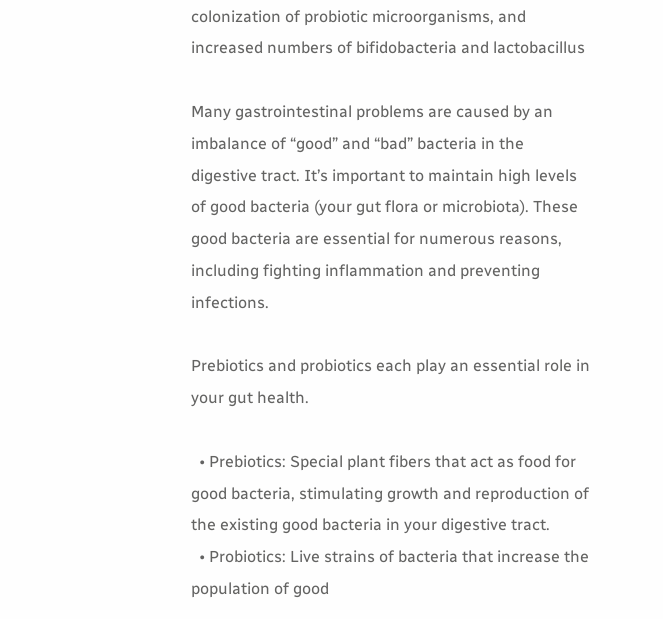colonization of probiotic microorganisms, and increased numbers of bifidobacteria and lactobacillus

Many gastrointestinal problems are caused by an imbalance of “good” and “bad” bacteria in the digestive tract. It’s important to maintain high levels of good bacteria (your gut flora or microbiota). These good bacteria are essential for numerous reasons, including fighting inflammation and preventing infections.

Prebiotics and probiotics each play an essential role in your gut health.

  • Prebiotics: Special plant fibers that act as food for good bacteria, stimulating growth and reproduction of the existing good bacteria in your digestive tract.
  • Probiotics: Live strains of bacteria that increase the population of good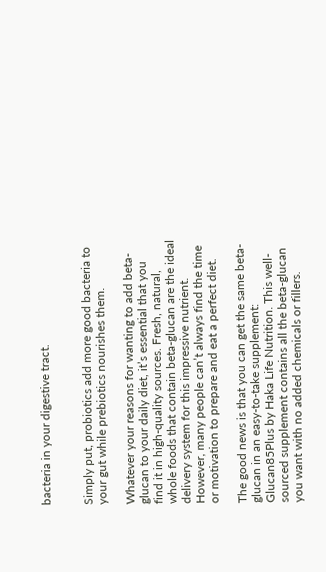bacteria in your digestive tract.


Simply put, probiotics add more good bacteria to your gut while prebiotics nourishes them.

Whatever your reasons for wanting to add beta-glucan to your daily diet, it’s essential that you find it in high-quality sources. Fresh, natural, whole foods that contain beta-glucan are the ideal delivery system for this impressive nutrient. However, many people can’t always find the time or motivation to prepare and eat a perfect diet.

The good news is that you can get the same beta-glucan in an easy-to-take supplement: Glucan85Plus by Haka Life Nutrition. This well-sourced supplement contains all the beta-glucan you want with no added chemicals or fillers.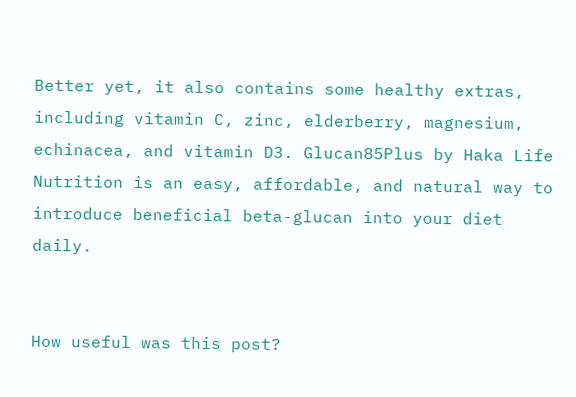Better yet, it also contains some healthy extras, including vitamin C, zinc, elderberry, magnesium, echinacea, and vitamin D3. Glucan85Plus by Haka Life Nutrition is an easy, affordable, and natural way to introduce beneficial beta-glucan into your diet daily.


How useful was this post?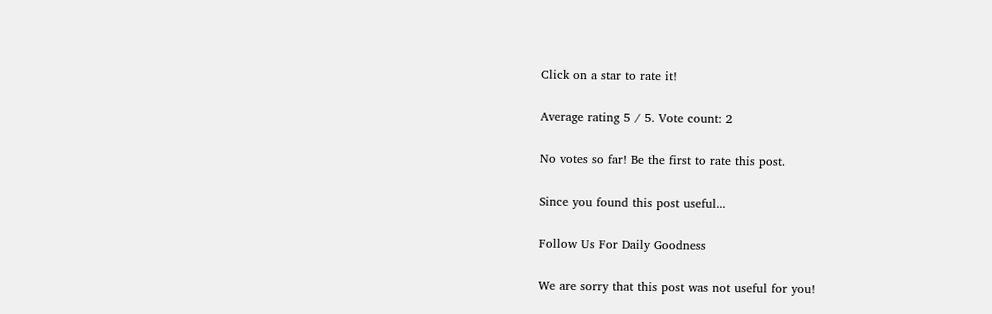Click on a star to rate it!

Average rating 5 / 5. Vote count: 2

No votes so far! Be the first to rate this post.

Since you found this post useful...

Follow Us For Daily Goodness

We are sorry that this post was not useful for you!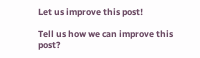Let us improve this post!

Tell us how we can improve this post?